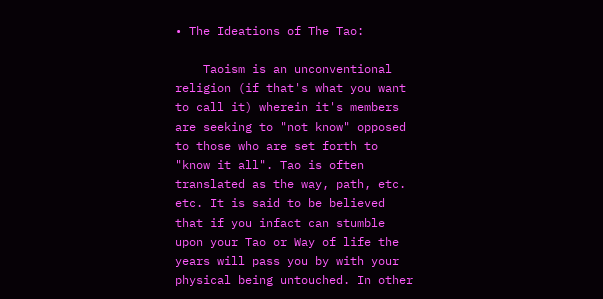• The Ideations of The Tao:

    Taoism is an unconventional religion (if that's what you want to call it) wherein it's members are seeking to "not know" opposed to those who are set forth to "know it all". Tao is often translated as the way, path, etc. etc. It is said to be believed that if you infact can stumble upon your Tao or Way of life the years will pass you by with your physical being untouched. In other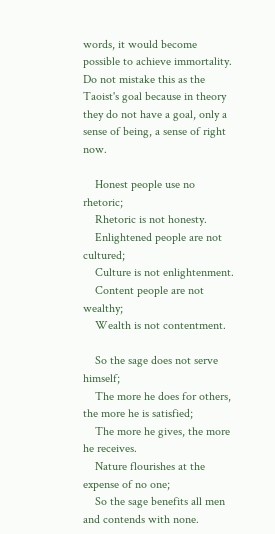words, it would become possible to achieve immortality. Do not mistake this as the Taoist's goal because in theory they do not have a goal, only a sense of being, a sense of right now.

    Honest people use no rhetoric;
    Rhetoric is not honesty.
    Enlightened people are not cultured;
    Culture is not enlightenment.
    Content people are not wealthy;
    Wealth is not contentment.

    So the sage does not serve himself;
    The more he does for others, the more he is satisfied;
    The more he gives, the more he receives.
    Nature flourishes at the expense of no one;
    So the sage benefits all men and contends with none.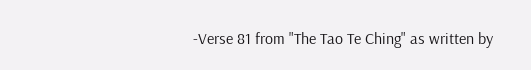-Verse 81 from "The Tao Te Ching" as written by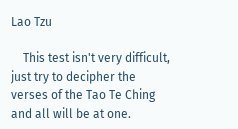Lao Tzu

    This test isn't very difficult, just try to decipher the verses of the Tao Te Ching and all will be at one.